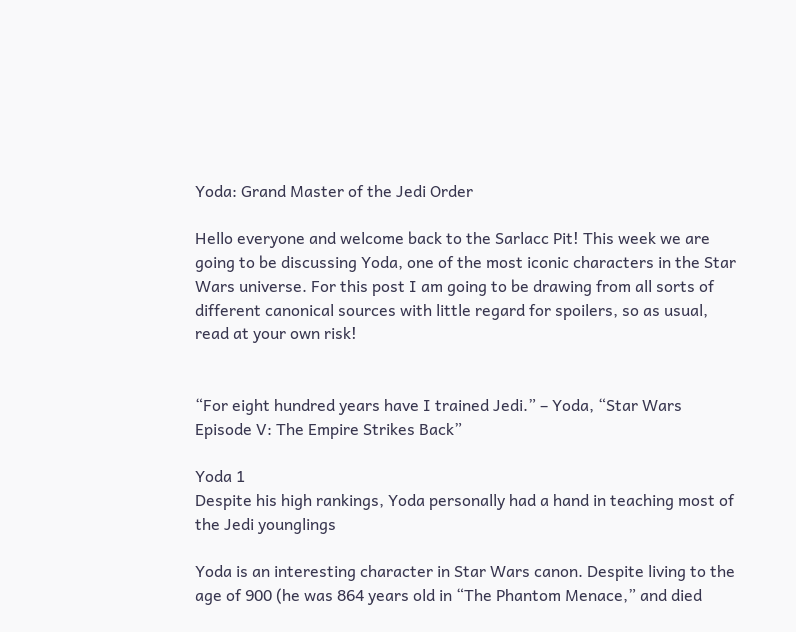Yoda: Grand Master of the Jedi Order

Hello everyone and welcome back to the Sarlacc Pit! This week we are going to be discussing Yoda, one of the most iconic characters in the Star Wars universe. For this post I am going to be drawing from all sorts of different canonical sources with little regard for spoilers, so as usual, read at your own risk!


“For eight hundred years have I trained Jedi.” – Yoda, “Star Wars Episode V: The Empire Strikes Back”

Yoda 1
Despite his high rankings, Yoda personally had a hand in teaching most of the Jedi younglings

Yoda is an interesting character in Star Wars canon. Despite living to the age of 900 (he was 864 years old in “The Phantom Menace,” and died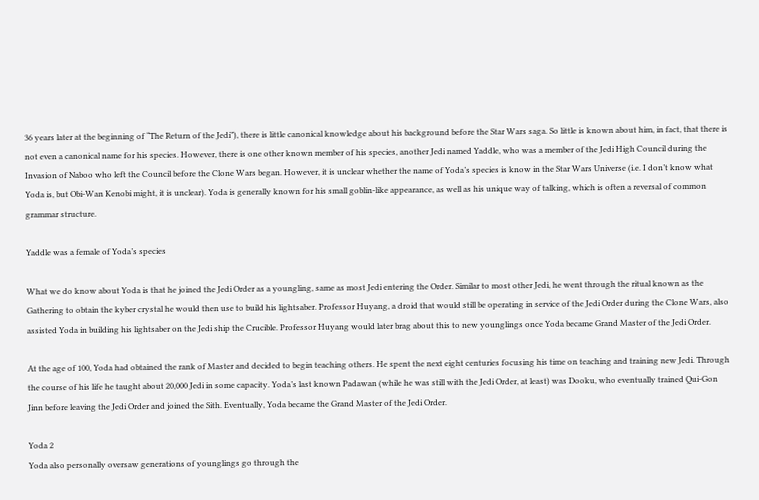36 years later at the beginning of “The Return of the Jedi”), there is little canonical knowledge about his background before the Star Wars saga. So little is known about him, in fact, that there is not even a canonical name for his species. However, there is one other known member of his species, another Jedi named Yaddle, who was a member of the Jedi High Council during the Invasion of Naboo who left the Council before the Clone Wars began. However, it is unclear whether the name of Yoda’s species is know in the Star Wars Universe (i.e. I don’t know what Yoda is, but Obi-Wan Kenobi might, it is unclear). Yoda is generally known for his small goblin-like appearance, as well as his unique way of talking, which is often a reversal of common grammar structure.

Yaddle was a female of Yoda’s species

What we do know about Yoda is that he joined the Jedi Order as a youngling, same as most Jedi entering the Order. Similar to most other Jedi, he went through the ritual known as the Gathering to obtain the kyber crystal he would then use to build his lightsaber. Professor Huyang, a droid that would still be operating in service of the Jedi Order during the Clone Wars, also assisted Yoda in building his lightsaber on the Jedi ship the Crucible. Professor Huyang would later brag about this to new younglings once Yoda became Grand Master of the Jedi Order.

At the age of 100, Yoda had obtained the rank of Master and decided to begin teaching others. He spent the next eight centuries focusing his time on teaching and training new Jedi. Through the course of his life he taught about 20,000 Jedi in some capacity. Yoda’s last known Padawan (while he was still with the Jedi Order, at least) was Dooku, who eventually trained Qui-Gon Jinn before leaving the Jedi Order and joined the Sith. Eventually, Yoda became the Grand Master of the Jedi Order.

Yoda 2
Yoda also personally oversaw generations of younglings go through the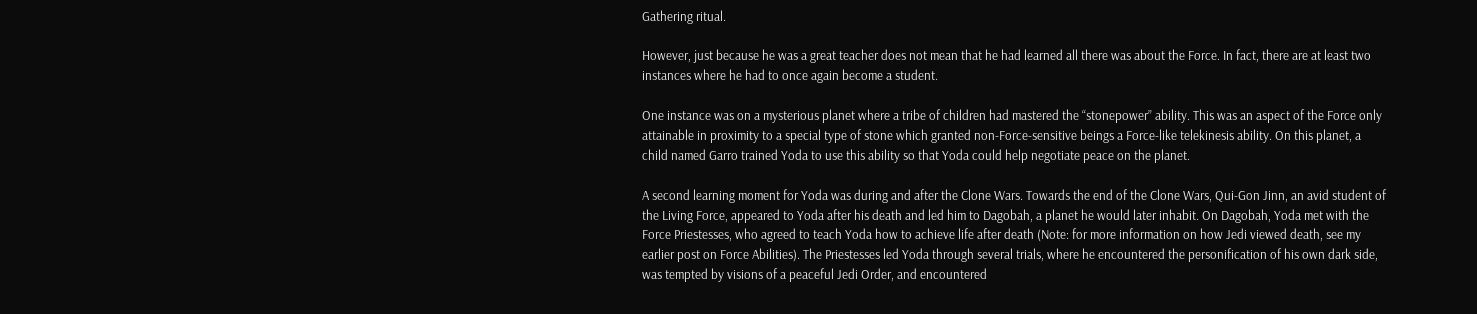Gathering ritual.

However, just because he was a great teacher does not mean that he had learned all there was about the Force. In fact, there are at least two instances where he had to once again become a student.

One instance was on a mysterious planet where a tribe of children had mastered the “stonepower” ability. This was an aspect of the Force only attainable in proximity to a special type of stone which granted non-Force-sensitive beings a Force-like telekinesis ability. On this planet, a child named Garro trained Yoda to use this ability so that Yoda could help negotiate peace on the planet.

A second learning moment for Yoda was during and after the Clone Wars. Towards the end of the Clone Wars, Qui-Gon Jinn, an avid student of the Living Force, appeared to Yoda after his death and led him to Dagobah, a planet he would later inhabit. On Dagobah, Yoda met with the Force Priestesses, who agreed to teach Yoda how to achieve life after death (Note: for more information on how Jedi viewed death, see my earlier post on Force Abilities). The Priestesses led Yoda through several trials, where he encountered the personification of his own dark side, was tempted by visions of a peaceful Jedi Order, and encountered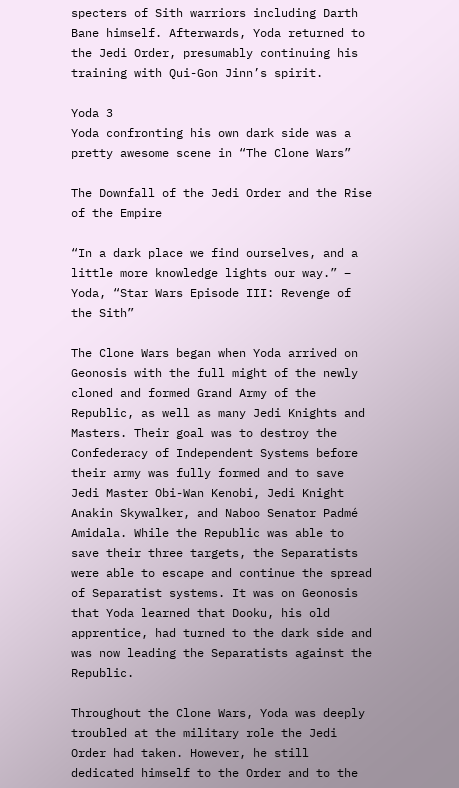specters of Sith warriors including Darth Bane himself. Afterwards, Yoda returned to the Jedi Order, presumably continuing his training with Qui-Gon Jinn’s spirit.

Yoda 3
Yoda confronting his own dark side was a pretty awesome scene in “The Clone Wars”

The Downfall of the Jedi Order and the Rise of the Empire

“In a dark place we find ourselves, and a little more knowledge lights our way.” – Yoda, “Star Wars Episode III: Revenge of the Sith”

The Clone Wars began when Yoda arrived on Geonosis with the full might of the newly cloned and formed Grand Army of the Republic, as well as many Jedi Knights and Masters. Their goal was to destroy the Confederacy of Independent Systems before their army was fully formed and to save Jedi Master Obi-Wan Kenobi, Jedi Knight Anakin Skywalker, and Naboo Senator Padmé Amidala. While the Republic was able to save their three targets, the Separatists were able to escape and continue the spread of Separatist systems. It was on Geonosis that Yoda learned that Dooku, his old apprentice, had turned to the dark side and was now leading the Separatists against the Republic.

Throughout the Clone Wars, Yoda was deeply troubled at the military role the Jedi Order had taken. However, he still dedicated himself to the Order and to the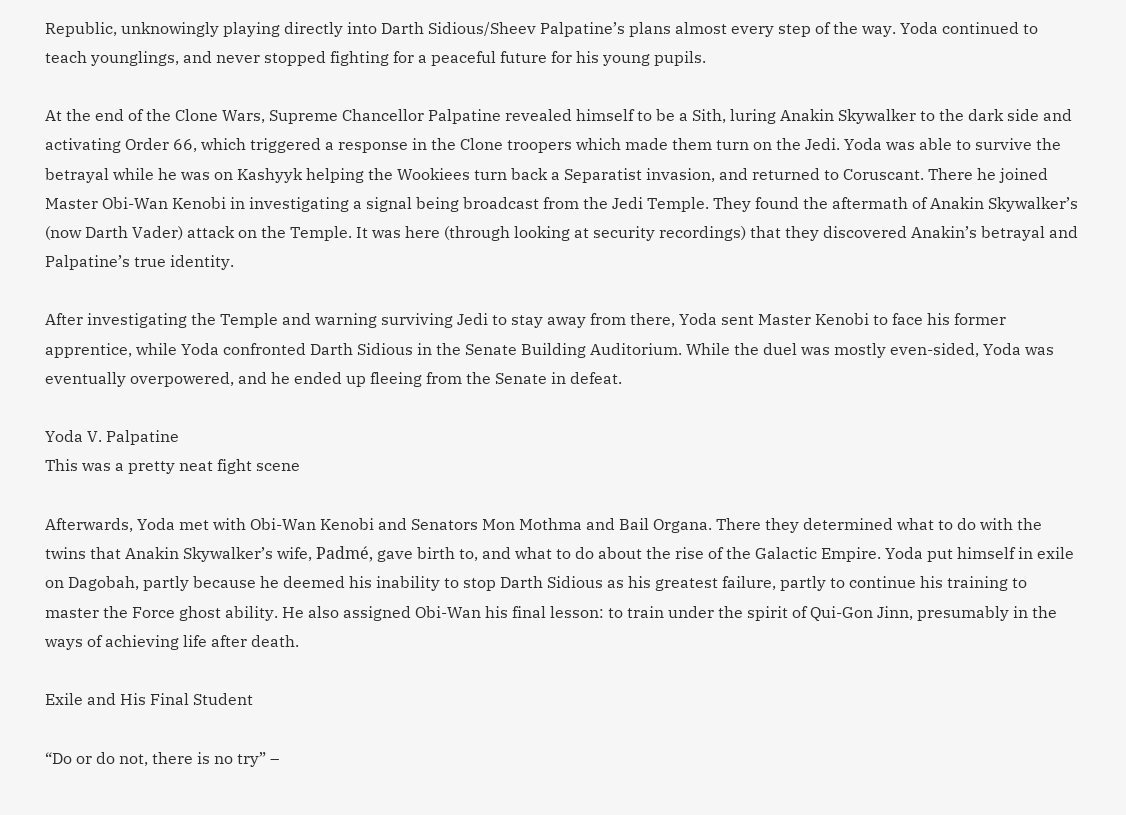Republic, unknowingly playing directly into Darth Sidious/Sheev Palpatine’s plans almost every step of the way. Yoda continued to teach younglings, and never stopped fighting for a peaceful future for his young pupils.

At the end of the Clone Wars, Supreme Chancellor Palpatine revealed himself to be a Sith, luring Anakin Skywalker to the dark side and activating Order 66, which triggered a response in the Clone troopers which made them turn on the Jedi. Yoda was able to survive the betrayal while he was on Kashyyk helping the Wookiees turn back a Separatist invasion, and returned to Coruscant. There he joined Master Obi-Wan Kenobi in investigating a signal being broadcast from the Jedi Temple. They found the aftermath of Anakin Skywalker’s (now Darth Vader) attack on the Temple. It was here (through looking at security recordings) that they discovered Anakin’s betrayal and Palpatine’s true identity.

After investigating the Temple and warning surviving Jedi to stay away from there, Yoda sent Master Kenobi to face his former apprentice, while Yoda confronted Darth Sidious in the Senate Building Auditorium. While the duel was mostly even-sided, Yoda was eventually overpowered, and he ended up fleeing from the Senate in defeat.

Yoda V. Palpatine
This was a pretty neat fight scene

Afterwards, Yoda met with Obi-Wan Kenobi and Senators Mon Mothma and Bail Organa. There they determined what to do with the twins that Anakin Skywalker’s wife, Padmé, gave birth to, and what to do about the rise of the Galactic Empire. Yoda put himself in exile on Dagobah, partly because he deemed his inability to stop Darth Sidious as his greatest failure, partly to continue his training to master the Force ghost ability. He also assigned Obi-Wan his final lesson: to train under the spirit of Qui-Gon Jinn, presumably in the ways of achieving life after death.

Exile and His Final Student

“Do or do not, there is no try” –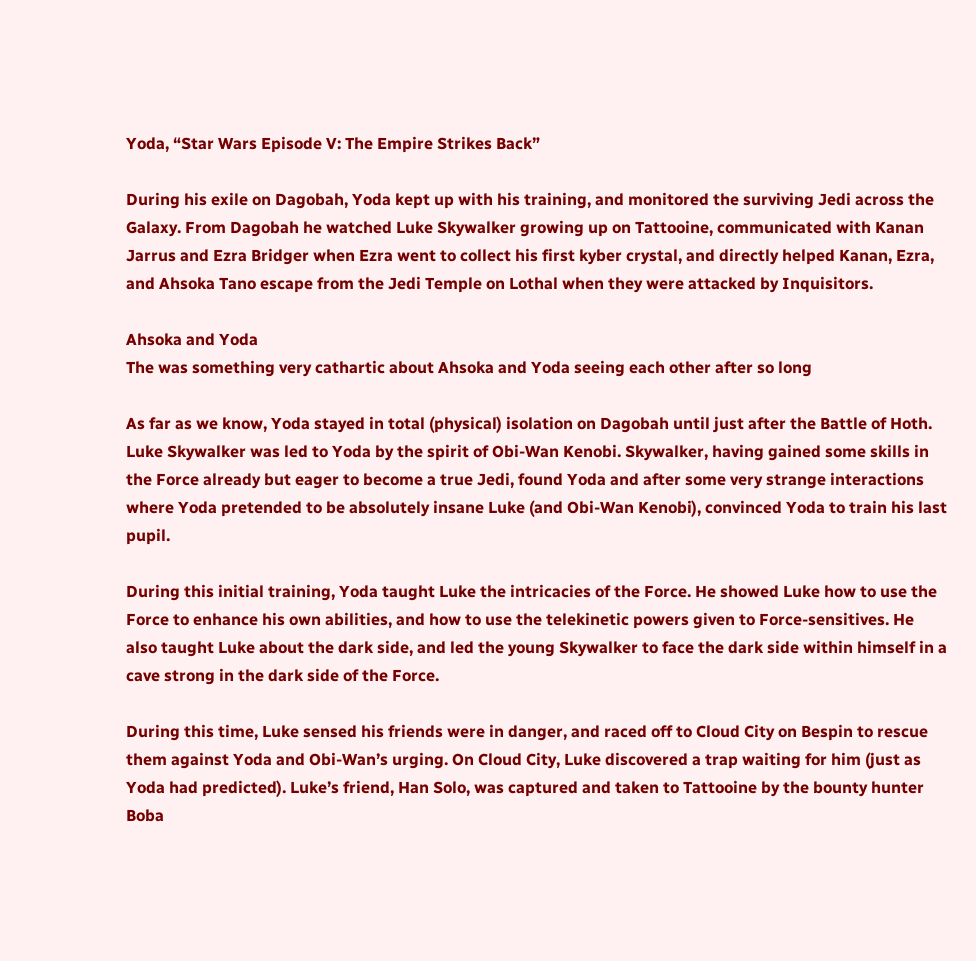Yoda, “Star Wars Episode V: The Empire Strikes Back”

During his exile on Dagobah, Yoda kept up with his training, and monitored the surviving Jedi across the Galaxy. From Dagobah he watched Luke Skywalker growing up on Tattooine, communicated with Kanan Jarrus and Ezra Bridger when Ezra went to collect his first kyber crystal, and directly helped Kanan, Ezra, and Ahsoka Tano escape from the Jedi Temple on Lothal when they were attacked by Inquisitors.

Ahsoka and Yoda
The was something very cathartic about Ahsoka and Yoda seeing each other after so long

As far as we know, Yoda stayed in total (physical) isolation on Dagobah until just after the Battle of Hoth. Luke Skywalker was led to Yoda by the spirit of Obi-Wan Kenobi. Skywalker, having gained some skills in the Force already but eager to become a true Jedi, found Yoda and after some very strange interactions where Yoda pretended to be absolutely insane Luke (and Obi-Wan Kenobi), convinced Yoda to train his last pupil.

During this initial training, Yoda taught Luke the intricacies of the Force. He showed Luke how to use the Force to enhance his own abilities, and how to use the telekinetic powers given to Force-sensitives. He also taught Luke about the dark side, and led the young Skywalker to face the dark side within himself in a cave strong in the dark side of the Force.

During this time, Luke sensed his friends were in danger, and raced off to Cloud City on Bespin to rescue them against Yoda and Obi-Wan’s urging. On Cloud City, Luke discovered a trap waiting for him (just as Yoda had predicted). Luke’s friend, Han Solo, was captured and taken to Tattooine by the bounty hunter Boba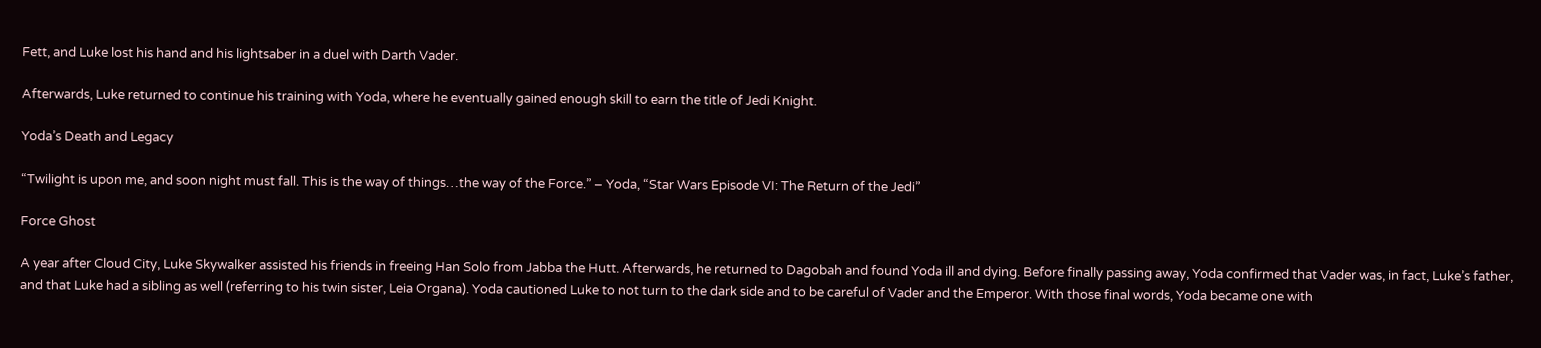Fett, and Luke lost his hand and his lightsaber in a duel with Darth Vader.

Afterwards, Luke returned to continue his training with Yoda, where he eventually gained enough skill to earn the title of Jedi Knight.

Yoda’s Death and Legacy

“Twilight is upon me, and soon night must fall. This is the way of things…the way of the Force.” – Yoda, “Star Wars Episode VI: The Return of the Jedi”

Force Ghost

A year after Cloud City, Luke Skywalker assisted his friends in freeing Han Solo from Jabba the Hutt. Afterwards, he returned to Dagobah and found Yoda ill and dying. Before finally passing away, Yoda confirmed that Vader was, in fact, Luke’s father, and that Luke had a sibling as well (referring to his twin sister, Leia Organa). Yoda cautioned Luke to not turn to the dark side and to be careful of Vader and the Emperor. With those final words, Yoda became one with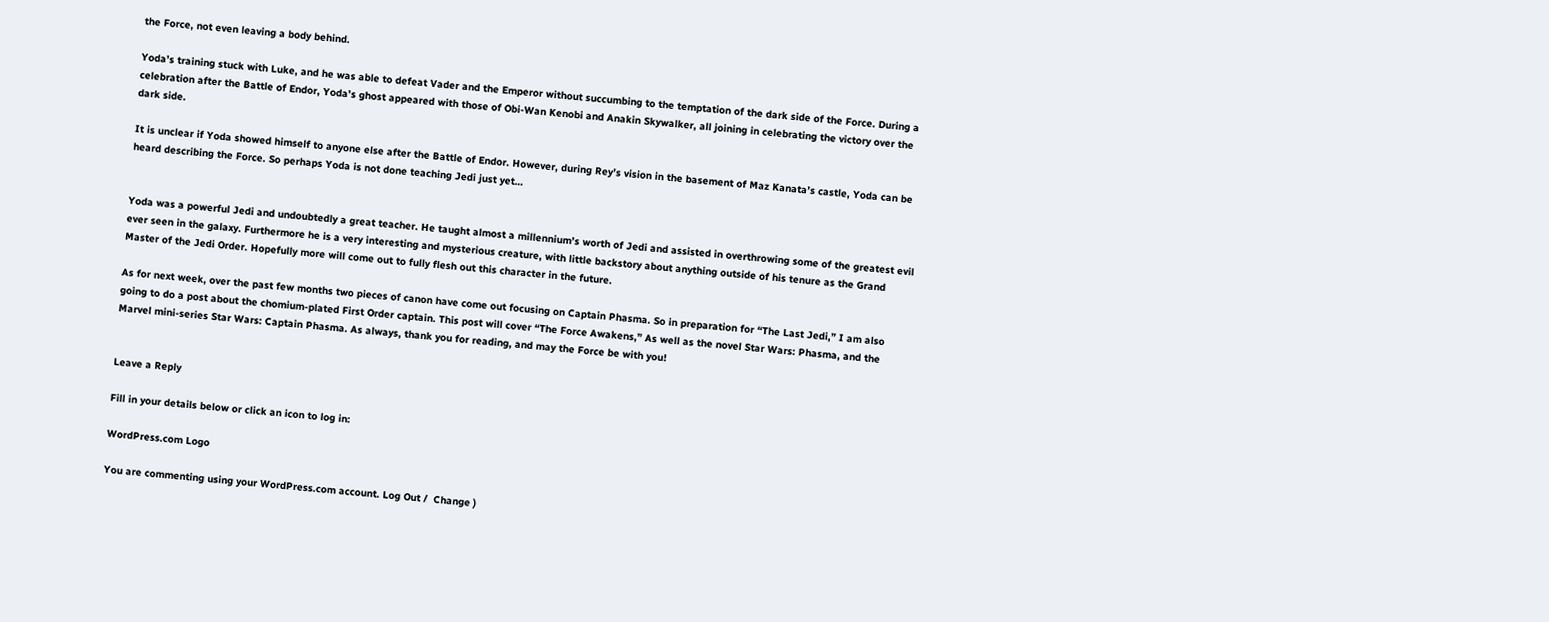the Force, not even leaving a body behind.

Yoda’s training stuck with Luke, and he was able to defeat Vader and the Emperor without succumbing to the temptation of the dark side of the Force. During a celebration after the Battle of Endor, Yoda’s ghost appeared with those of Obi-Wan Kenobi and Anakin Skywalker, all joining in celebrating the victory over the dark side.

It is unclear if Yoda showed himself to anyone else after the Battle of Endor. However, during Rey’s vision in the basement of Maz Kanata’s castle, Yoda can be heard describing the Force. So perhaps Yoda is not done teaching Jedi just yet…


Yoda was a powerful Jedi and undoubtedly a great teacher. He taught almost a millennium’s worth of Jedi and assisted in overthrowing some of the greatest evil ever seen in the galaxy. Furthermore he is a very interesting and mysterious creature, with little backstory about anything outside of his tenure as the Grand Master of the Jedi Order. Hopefully more will come out to fully flesh out this character in the future.

As for next week, over the past few months two pieces of canon have come out focusing on Captain Phasma. So in preparation for “The Last Jedi,” I am also going to do a post about the chomium-plated First Order captain. This post will cover “The Force Awakens,” As well as the novel Star Wars: Phasma, and the Marvel mini-series Star Wars: Captain Phasma. As always, thank you for reading, and may the Force be with you!


Leave a Reply

Fill in your details below or click an icon to log in:

WordPress.com Logo

You are commenting using your WordPress.com account. Log Out /  Change )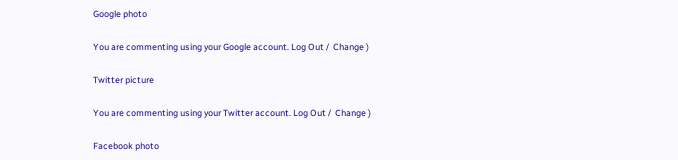Google photo

You are commenting using your Google account. Log Out /  Change )

Twitter picture

You are commenting using your Twitter account. Log Out /  Change )

Facebook photo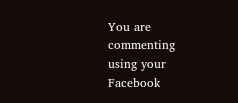You are commenting using your Facebook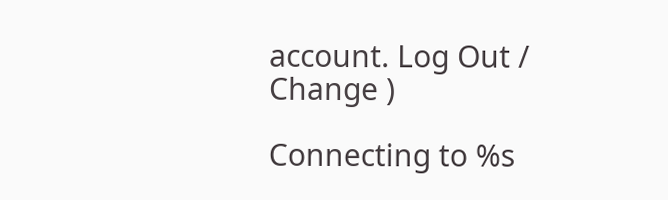account. Log Out /  Change )

Connecting to %s